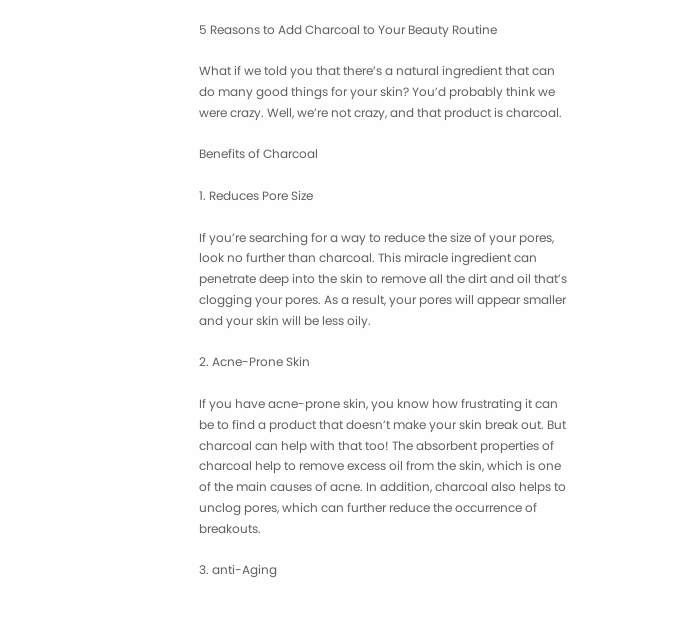5 Reasons to Add Charcoal to Your Beauty Routine

What if we told you that there’s a natural ingredient that can do many good things for your skin? You’d probably think we were crazy. Well, we’re not crazy, and that product is charcoal.

Benefits of Charcoal

1. Reduces Pore Size

If you’re searching for a way to reduce the size of your pores, look no further than charcoal. This miracle ingredient can penetrate deep into the skin to remove all the dirt and oil that’s clogging your pores. As a result, your pores will appear smaller and your skin will be less oily.

2. Acne-Prone Skin

If you have acne-prone skin, you know how frustrating it can be to find a product that doesn’t make your skin break out. But charcoal can help with that too! The absorbent properties of charcoal help to remove excess oil from the skin, which is one of the main causes of acne. In addition, charcoal also helps to unclog pores, which can further reduce the occurrence of breakouts.

3. anti-Aging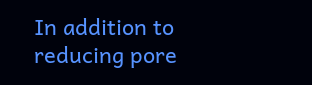In addition to reducing pore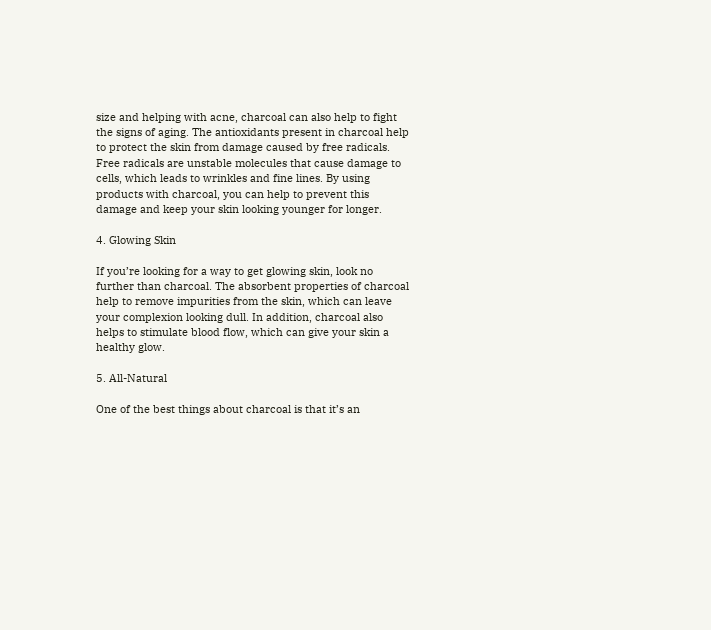size and helping with acne, charcoal can also help to fight the signs of aging. The antioxidants present in charcoal help to protect the skin from damage caused by free radicals. Free radicals are unstable molecules that cause damage to cells, which leads to wrinkles and fine lines. By using products with charcoal, you can help to prevent this damage and keep your skin looking younger for longer.

4. Glowing Skin

If you’re looking for a way to get glowing skin, look no further than charcoal. The absorbent properties of charcoal help to remove impurities from the skin, which can leave your complexion looking dull. In addition, charcoal also helps to stimulate blood flow, which can give your skin a healthy glow.

5. All-Natural

One of the best things about charcoal is that it’s an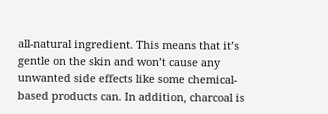all-natural ingredient. This means that it’s gentle on the skin and won’t cause any unwanted side effects like some chemical-based products can. In addition, charcoal is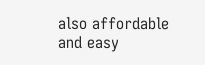also affordable and easy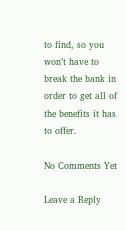to find, so you won’t have to break the bank in order to get all of the benefits it has to offer.

No Comments Yet

Leave a Reply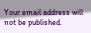Your email address will not be published.